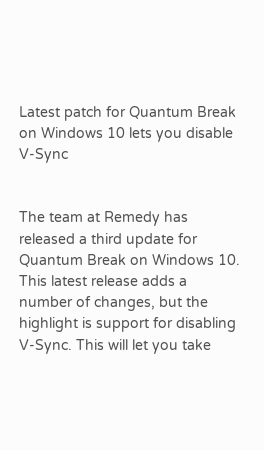Latest patch for Quantum Break on Windows 10 lets you disable V-Sync


The team at Remedy has released a third update for Quantum Break on Windows 10. This latest release adds a number of changes, but the highlight is support for disabling V-Sync. This will let you take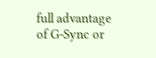full advantage of G-Sync or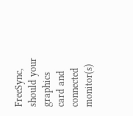FreeSync, should your graphics card and connected monitor(s)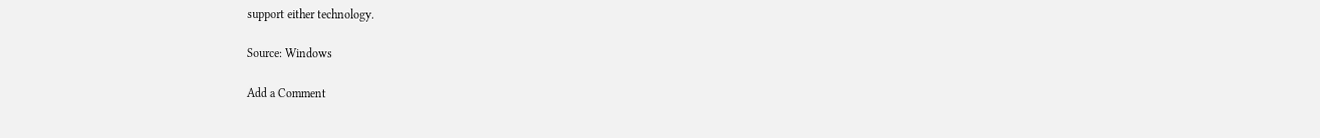support either technology.

Source: Windows

Add a Comment